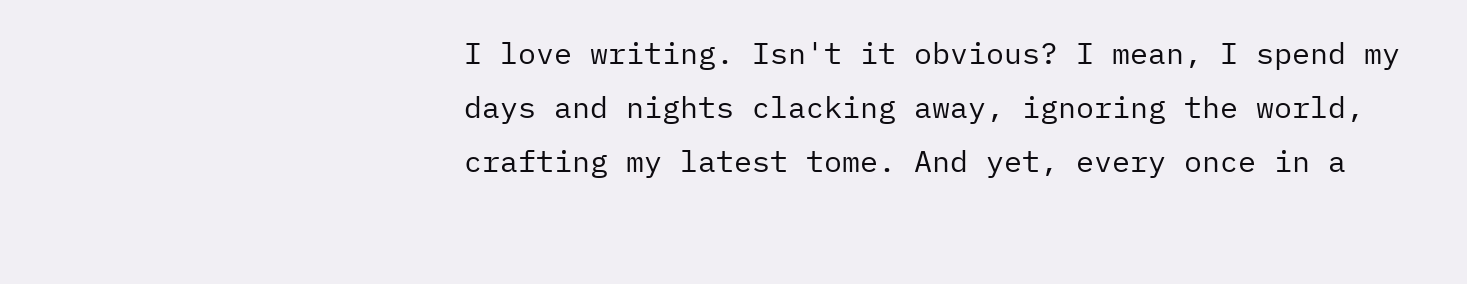I love writing. Isn't it obvious? I mean, I spend my days and nights clacking away, ignoring the world, crafting my latest tome. And yet, every once in a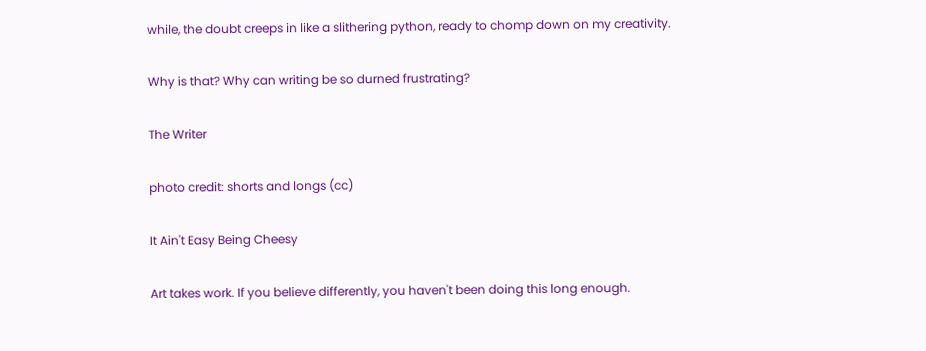while, the doubt creeps in like a slithering python, ready to chomp down on my creativity.

Why is that? Why can writing be so durned frustrating?

The Writer

photo credit: shorts and longs (cc)

It Ain't Easy Being Cheesy

Art takes work. If you believe differently, you haven't been doing this long enough.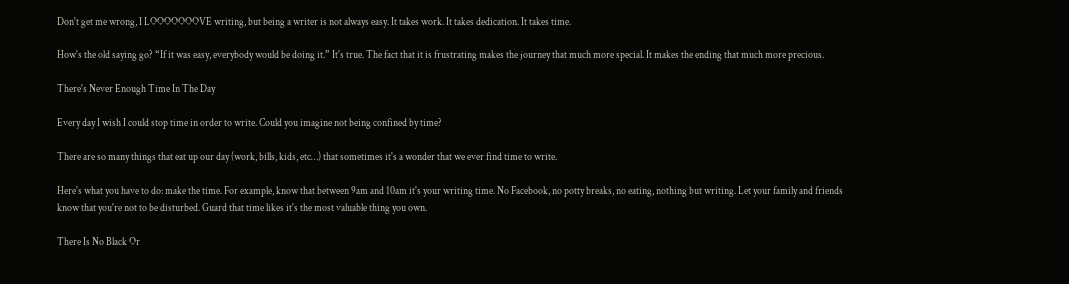Don't get me wrong, I LOOOOOOOVE writing, but being a writer is not always easy. It takes work. It takes dedication. It takes time.

How's the old saying go? “If it was easy, everybody would be doing it.” It's true. The fact that it is frustrating makes the journey that much more special. It makes the ending that much more precious.

There's Never Enough Time In The Day

Every day I wish I could stop time in order to write. Could you imagine not being confined by time?

There are so many things that eat up our day (work, bills, kids, etc…) that sometimes it's a wonder that we ever find time to write.

Here's what you have to do: make the time. For example, know that between 9am and 10am it's your writing time. No Facebook, no potty breaks, no eating, nothing but writing. Let your family and friends know that you're not to be disturbed. Guard that time likes it's the most valuable thing you own.

There Is No Black Or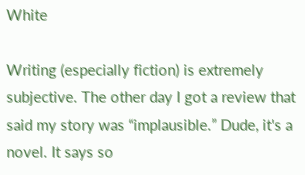White

Writing (especially fiction) is extremely subjective. The other day I got a review that said my story was “implausible.” Dude, it's a novel. It says so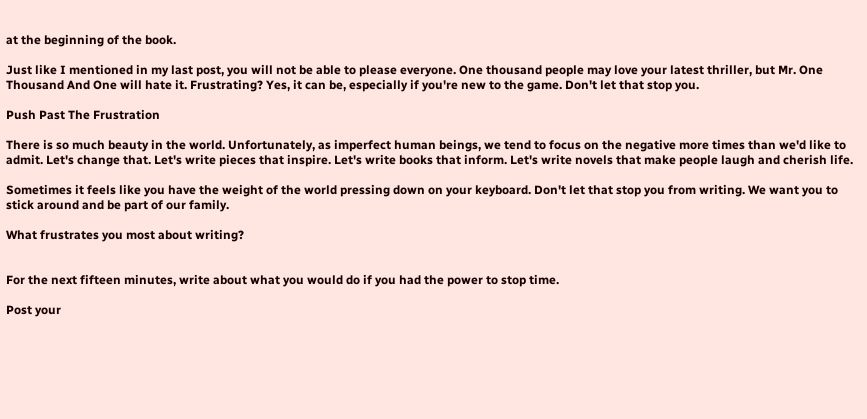at the beginning of the book.

Just like I mentioned in my last post, you will not be able to please everyone. One thousand people may love your latest thriller, but Mr. One Thousand And One will hate it. Frustrating? Yes, it can be, especially if you're new to the game. Don't let that stop you.

Push Past The Frustration

There is so much beauty in the world. Unfortunately, as imperfect human beings, we tend to focus on the negative more times than we'd like to admit. Let's change that. Let's write pieces that inspire. Let's write books that inform. Let's write novels that make people laugh and cherish life.

Sometimes it feels like you have the weight of the world pressing down on your keyboard. Don't let that stop you from writing. We want you to stick around and be part of our family.

What frustrates you most about writing?


For the next fifteen minutes, write about what you would do if you had the power to stop time.

Post your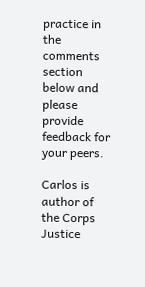practice in the comments section below and please provide feedback for your peers.

Carlos is author of the Corps Justice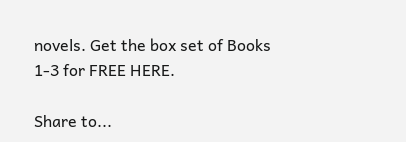novels. Get the box set of Books 1-3 for FREE HERE.

Share to...